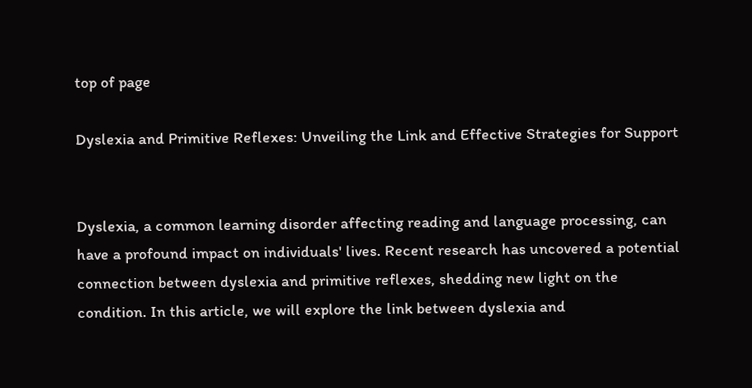top of page

Dyslexia and Primitive Reflexes: Unveiling the Link and Effective Strategies for Support


Dyslexia, a common learning disorder affecting reading and language processing, can have a profound impact on individuals' lives. Recent research has uncovered a potential connection between dyslexia and primitive reflexes, shedding new light on the condition. In this article, we will explore the link between dyslexia and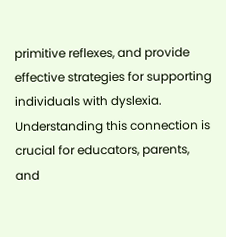primitive reflexes, and provide effective strategies for supporting individuals with dyslexia. Understanding this connection is crucial for educators, parents, and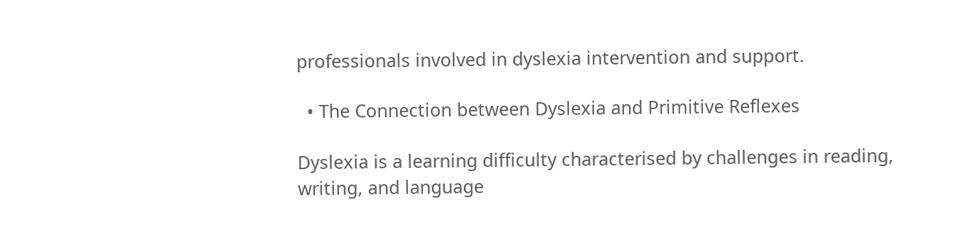professionals involved in dyslexia intervention and support.

  • The Connection between Dyslexia and Primitive Reflexes

Dyslexia is a learning difficulty characterised by challenges in reading, writing, and language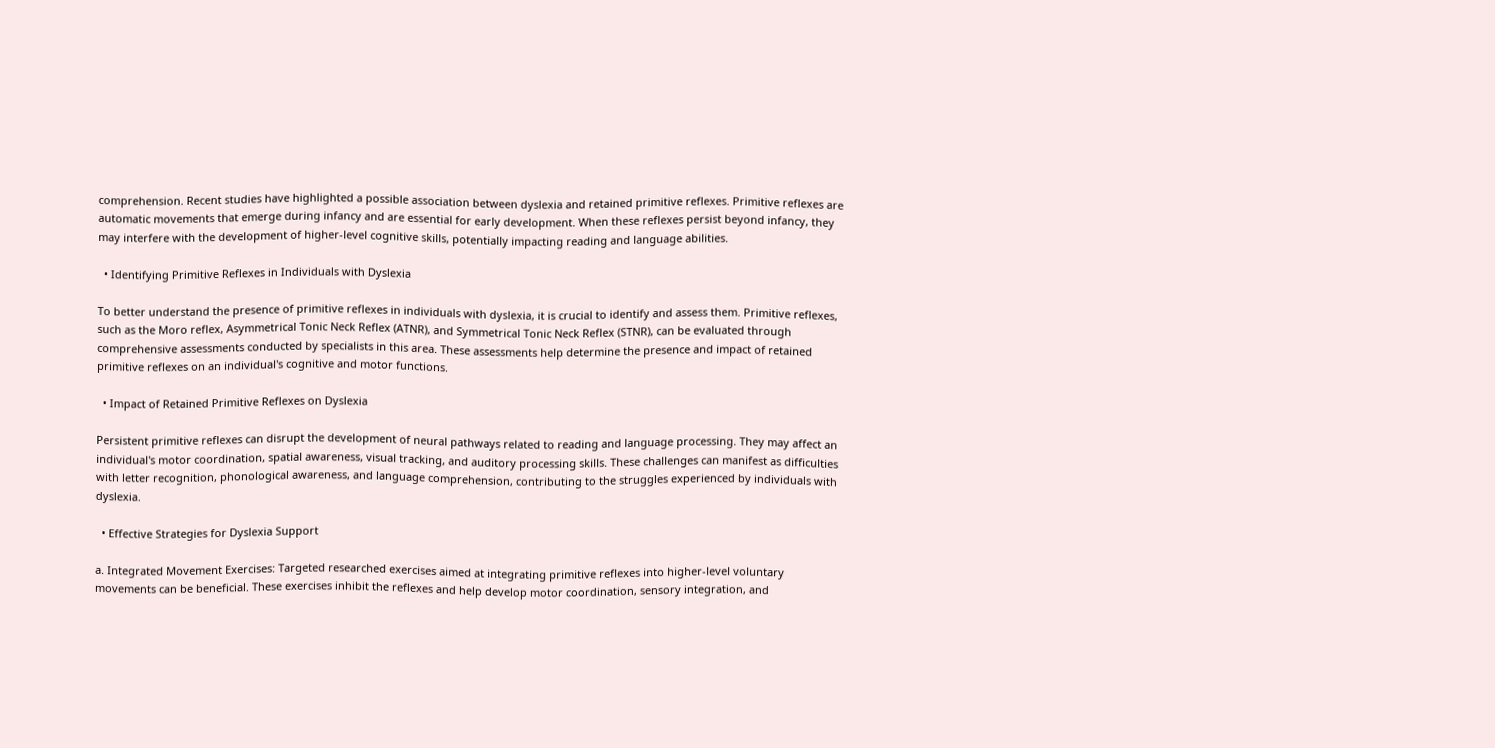comprehension. Recent studies have highlighted a possible association between dyslexia and retained primitive reflexes. Primitive reflexes are automatic movements that emerge during infancy and are essential for early development. When these reflexes persist beyond infancy, they may interfere with the development of higher-level cognitive skills, potentially impacting reading and language abilities.

  • Identifying Primitive Reflexes in Individuals with Dyslexia

To better understand the presence of primitive reflexes in individuals with dyslexia, it is crucial to identify and assess them. Primitive reflexes, such as the Moro reflex, Asymmetrical Tonic Neck Reflex (ATNR), and Symmetrical Tonic Neck Reflex (STNR), can be evaluated through comprehensive assessments conducted by specialists in this area. These assessments help determine the presence and impact of retained primitive reflexes on an individual's cognitive and motor functions.

  • Impact of Retained Primitive Reflexes on Dyslexia

Persistent primitive reflexes can disrupt the development of neural pathways related to reading and language processing. They may affect an individual's motor coordination, spatial awareness, visual tracking, and auditory processing skills. These challenges can manifest as difficulties with letter recognition, phonological awareness, and language comprehension, contributing to the struggles experienced by individuals with dyslexia.

  • Effective Strategies for Dyslexia Support

a. Integrated Movement Exercises: Targeted researched exercises aimed at integrating primitive reflexes into higher-level voluntary movements can be beneficial. These exercises inhibit the reflexes and help develop motor coordination, sensory integration, and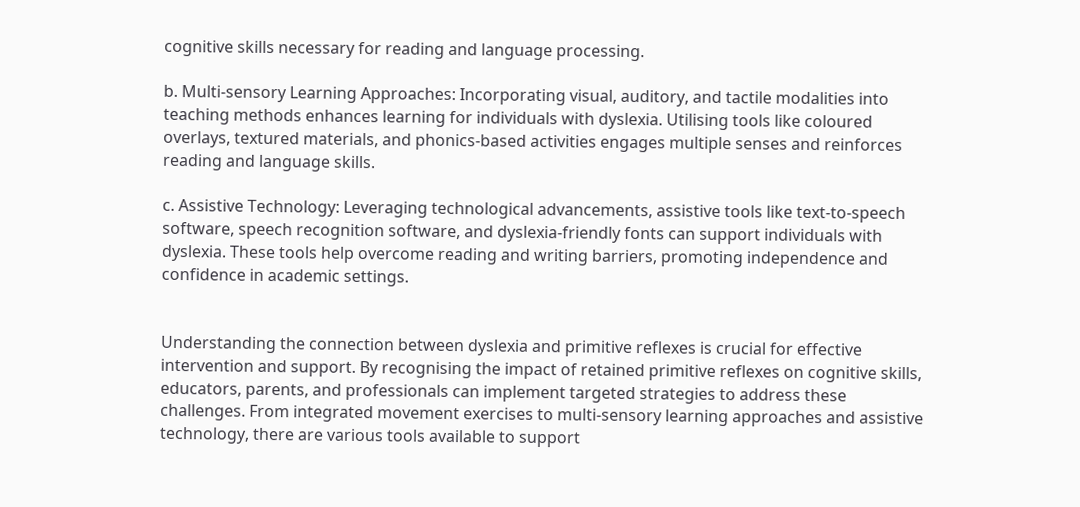cognitive skills necessary for reading and language processing.

b. Multi-sensory Learning Approaches: Incorporating visual, auditory, and tactile modalities into teaching methods enhances learning for individuals with dyslexia. Utilising tools like coloured overlays, textured materials, and phonics-based activities engages multiple senses and reinforces reading and language skills.

c. Assistive Technology: Leveraging technological advancements, assistive tools like text-to-speech software, speech recognition software, and dyslexia-friendly fonts can support individuals with dyslexia. These tools help overcome reading and writing barriers, promoting independence and confidence in academic settings.


Understanding the connection between dyslexia and primitive reflexes is crucial for effective intervention and support. By recognising the impact of retained primitive reflexes on cognitive skills, educators, parents, and professionals can implement targeted strategies to address these challenges. From integrated movement exercises to multi-sensory learning approaches and assistive technology, there are various tools available to support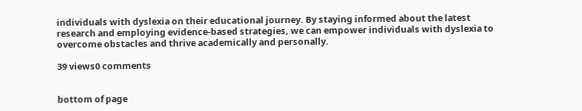individuals with dyslexia on their educational journey. By staying informed about the latest research and employing evidence-based strategies, we can empower individuals with dyslexia to overcome obstacles and thrive academically and personally.

39 views0 comments


bottom of page